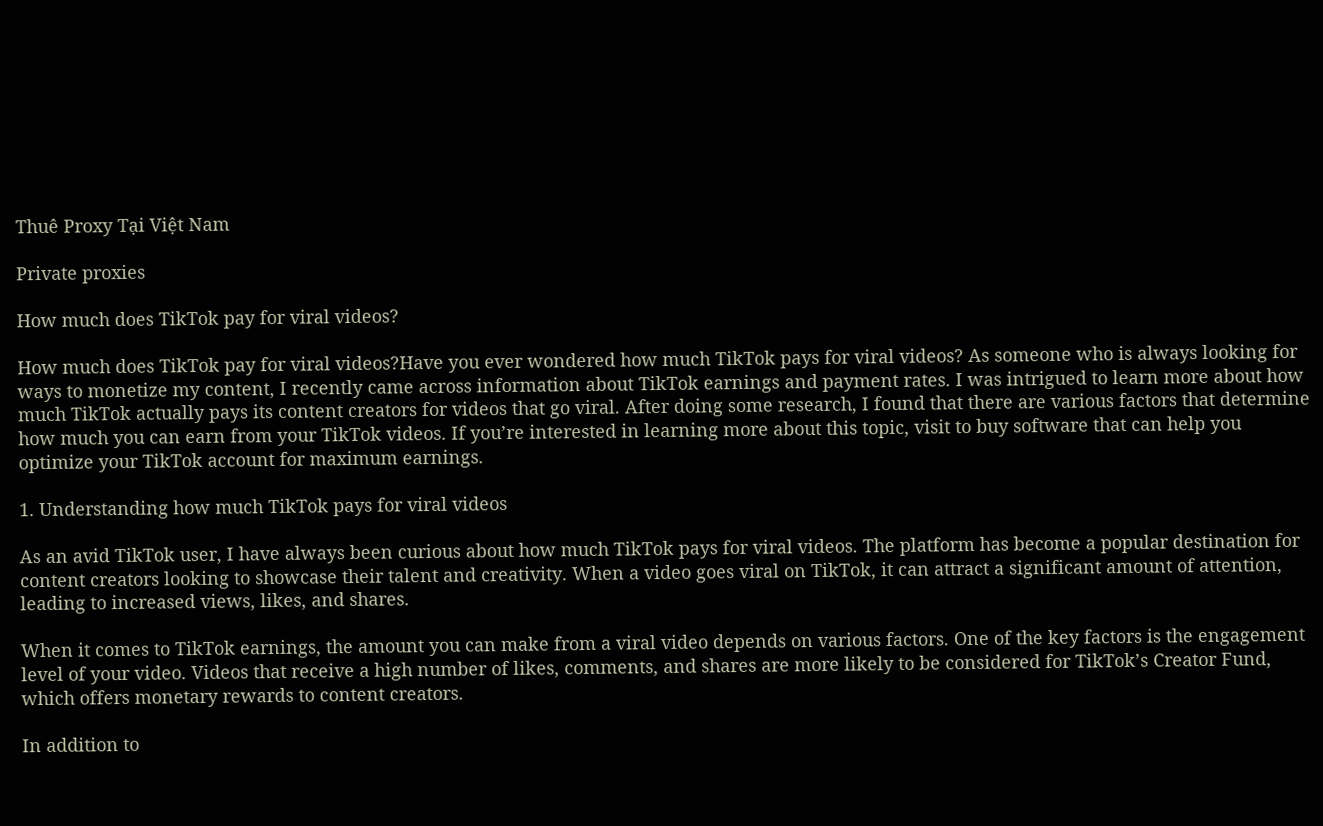Thuê Proxy Tại Việt Nam

Private proxies

How much does TikTok pay for viral videos?

How much does TikTok pay for viral videos?Have you ever wondered how much TikTok pays for viral videos? As someone who is always looking for ways to monetize my content, I recently came across information about TikTok earnings and payment rates. I was intrigued to learn more about how much TikTok actually pays its content creators for videos that go viral. After doing some research, I found that there are various factors that determine how much you can earn from your TikTok videos. If you’re interested in learning more about this topic, visit to buy software that can help you optimize your TikTok account for maximum earnings.

1. Understanding how much TikTok pays for viral videos

As an avid TikTok user, I have always been curious about how much TikTok pays for viral videos. The platform has become a popular destination for content creators looking to showcase their talent and creativity. When a video goes viral on TikTok, it can attract a significant amount of attention, leading to increased views, likes, and shares.

When it comes to TikTok earnings, the amount you can make from a viral video depends on various factors. One of the key factors is the engagement level of your video. Videos that receive a high number of likes, comments, and shares are more likely to be considered for TikTok’s Creator Fund, which offers monetary rewards to content creators.

In addition to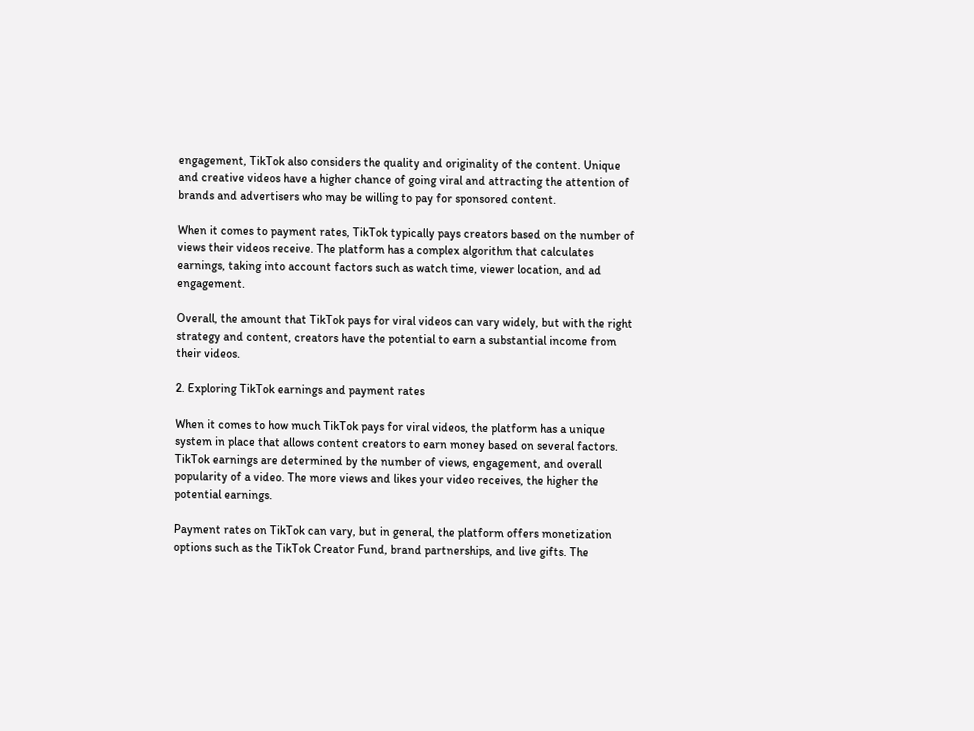engagement, TikTok also considers the quality and originality of the content. Unique and creative videos have a higher chance of going viral and attracting the attention of brands and advertisers who may be willing to pay for sponsored content.

When it comes to payment rates, TikTok typically pays creators based on the number of views their videos receive. The platform has a complex algorithm that calculates earnings, taking into account factors such as watch time, viewer location, and ad engagement.

Overall, the amount that TikTok pays for viral videos can vary widely, but with the right strategy and content, creators have the potential to earn a substantial income from their videos.

2. Exploring TikTok earnings and payment rates

When it comes to how much TikTok pays for viral videos, the platform has a unique system in place that allows content creators to earn money based on several factors. TikTok earnings are determined by the number of views, engagement, and overall popularity of a video. The more views and likes your video receives, the higher the potential earnings.

Payment rates on TikTok can vary, but in general, the platform offers monetization options such as the TikTok Creator Fund, brand partnerships, and live gifts. The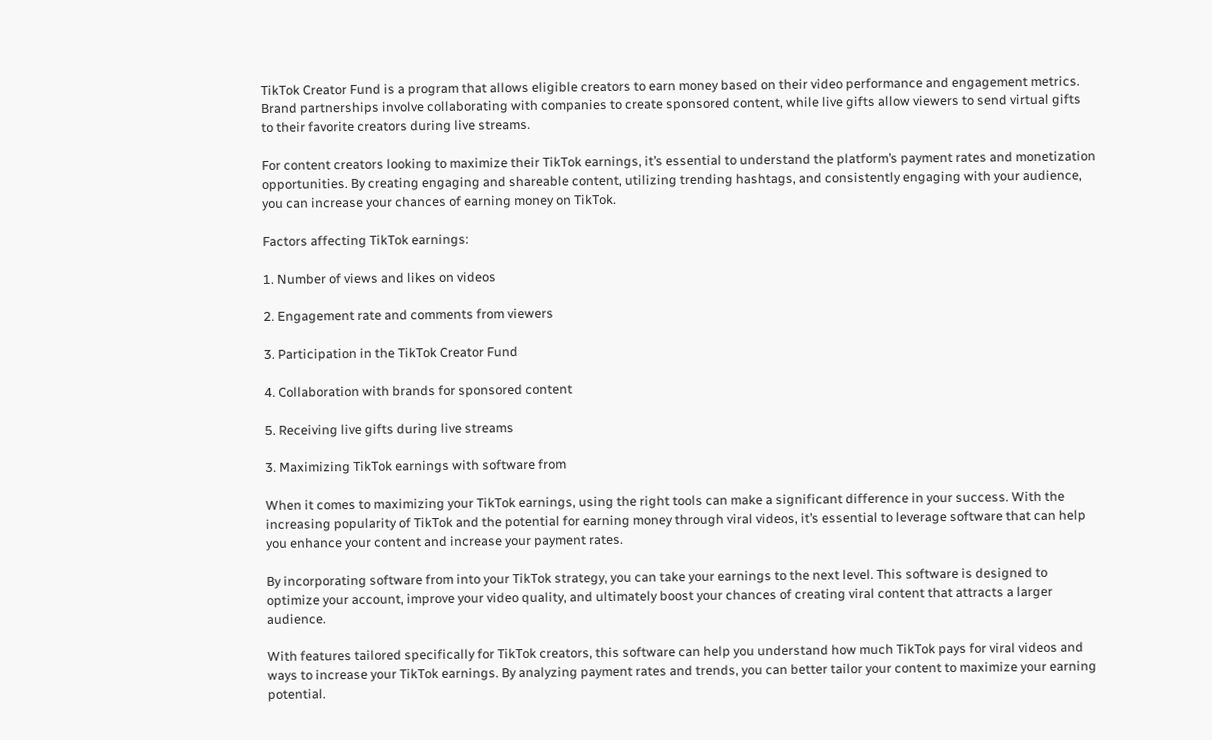TikTok Creator Fund is a program that allows eligible creators to earn money based on their video performance and engagement metrics. Brand partnerships involve collaborating with companies to create sponsored content, while live gifts allow viewers to send virtual gifts to their favorite creators during live streams.

For content creators looking to maximize their TikTok earnings, it’s essential to understand the platform’s payment rates and monetization opportunities. By creating engaging and shareable content, utilizing trending hashtags, and consistently engaging with your audience, you can increase your chances of earning money on TikTok.

Factors affecting TikTok earnings:

1. Number of views and likes on videos

2. Engagement rate and comments from viewers

3. Participation in the TikTok Creator Fund

4. Collaboration with brands for sponsored content

5. Receiving live gifts during live streams

3. Maximizing TikTok earnings with software from

When it comes to maximizing your TikTok earnings, using the right tools can make a significant difference in your success. With the increasing popularity of TikTok and the potential for earning money through viral videos, it’s essential to leverage software that can help you enhance your content and increase your payment rates.

By incorporating software from into your TikTok strategy, you can take your earnings to the next level. This software is designed to optimize your account, improve your video quality, and ultimately boost your chances of creating viral content that attracts a larger audience.

With features tailored specifically for TikTok creators, this software can help you understand how much TikTok pays for viral videos and ways to increase your TikTok earnings. By analyzing payment rates and trends, you can better tailor your content to maximize your earning potential.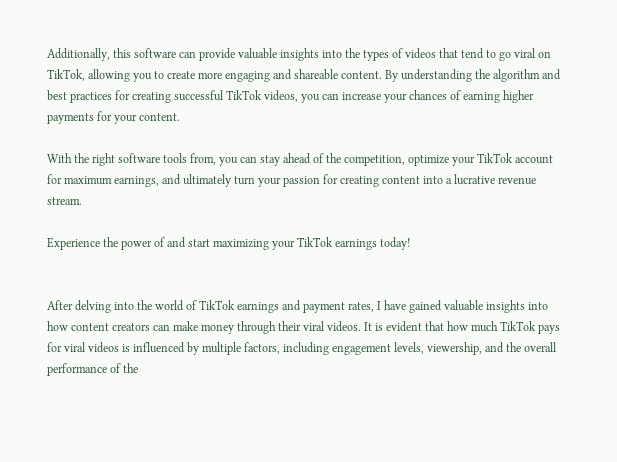Additionally, this software can provide valuable insights into the types of videos that tend to go viral on TikTok, allowing you to create more engaging and shareable content. By understanding the algorithm and best practices for creating successful TikTok videos, you can increase your chances of earning higher payments for your content.

With the right software tools from, you can stay ahead of the competition, optimize your TikTok account for maximum earnings, and ultimately turn your passion for creating content into a lucrative revenue stream.

Experience the power of and start maximizing your TikTok earnings today!


After delving into the world of TikTok earnings and payment rates, I have gained valuable insights into how content creators can make money through their viral videos. It is evident that how much TikTok pays for viral videos is influenced by multiple factors, including engagement levels, viewership, and the overall performance of the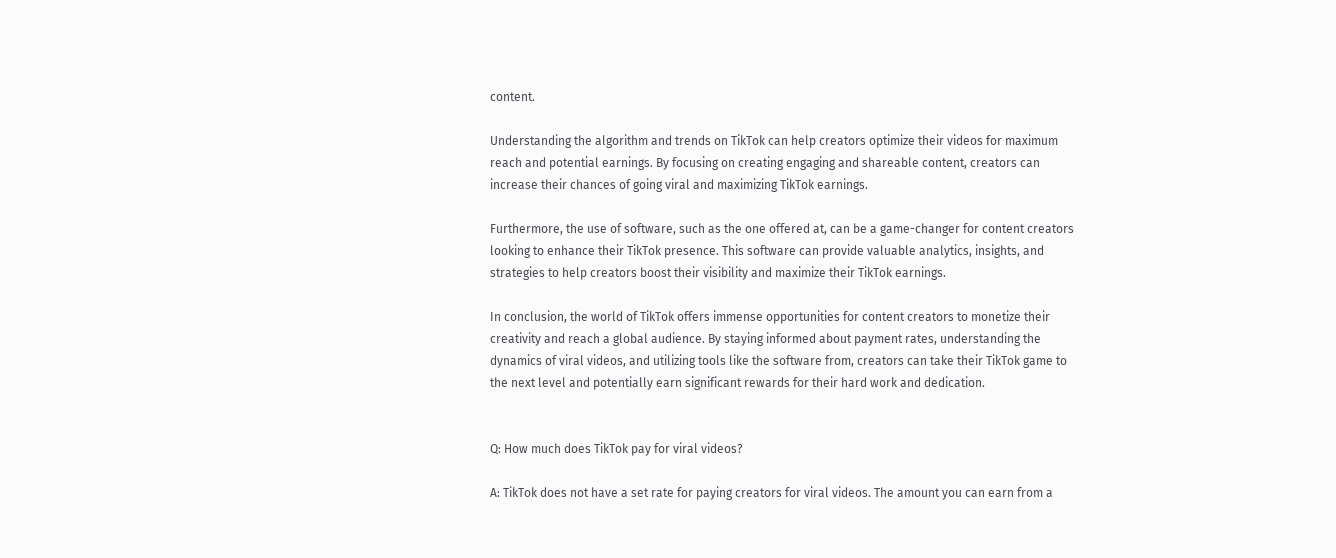content.

Understanding the algorithm and trends on TikTok can help creators optimize their videos for maximum reach and potential earnings. By focusing on creating engaging and shareable content, creators can increase their chances of going viral and maximizing TikTok earnings.

Furthermore, the use of software, such as the one offered at, can be a game-changer for content creators looking to enhance their TikTok presence. This software can provide valuable analytics, insights, and strategies to help creators boost their visibility and maximize their TikTok earnings.

In conclusion, the world of TikTok offers immense opportunities for content creators to monetize their creativity and reach a global audience. By staying informed about payment rates, understanding the dynamics of viral videos, and utilizing tools like the software from, creators can take their TikTok game to the next level and potentially earn significant rewards for their hard work and dedication.


Q: How much does TikTok pay for viral videos?

A: TikTok does not have a set rate for paying creators for viral videos. The amount you can earn from a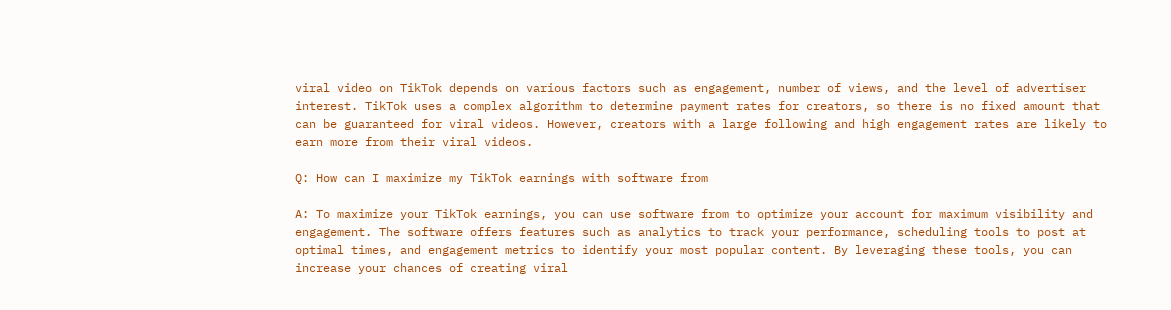viral video on TikTok depends on various factors such as engagement, number of views, and the level of advertiser interest. TikTok uses a complex algorithm to determine payment rates for creators, so there is no fixed amount that can be guaranteed for viral videos. However, creators with a large following and high engagement rates are likely to earn more from their viral videos.

Q: How can I maximize my TikTok earnings with software from

A: To maximize your TikTok earnings, you can use software from to optimize your account for maximum visibility and engagement. The software offers features such as analytics to track your performance, scheduling tools to post at optimal times, and engagement metrics to identify your most popular content. By leveraging these tools, you can increase your chances of creating viral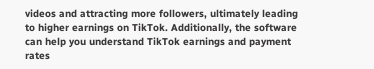videos and attracting more followers, ultimately leading to higher earnings on TikTok. Additionally, the software can help you understand TikTok earnings and payment rates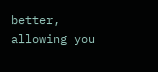better, allowing you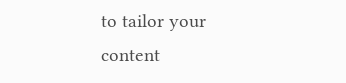to tailor your content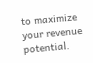to maximize your revenue potential.